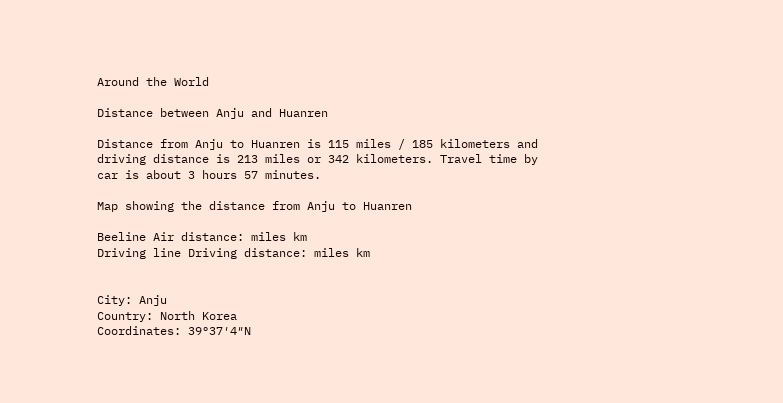Around the World

Distance between Anju and Huanren

Distance from Anju to Huanren is 115 miles / 185 kilometers and driving distance is 213 miles or 342 kilometers. Travel time by car is about 3 hours 57 minutes.

Map showing the distance from Anju to Huanren

Beeline Air distance: miles km
Driving line Driving distance: miles km


City: Anju
Country: North Korea
Coordinates: 39°37′4″N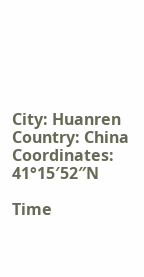City: Huanren
Country: China
Coordinates: 41°15′52″N

Time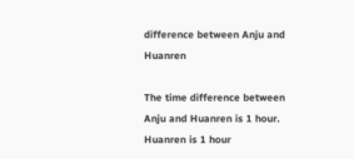difference between Anju and Huanren

The time difference between Anju and Huanren is 1 hour. Huanren is 1 hour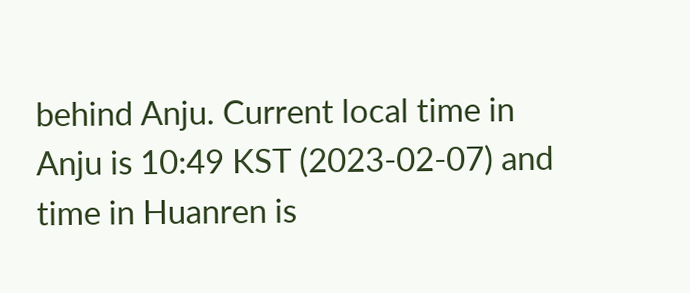behind Anju. Current local time in Anju is 10:49 KST (2023-02-07) and time in Huanren is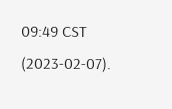09:49 CST (2023-02-07).